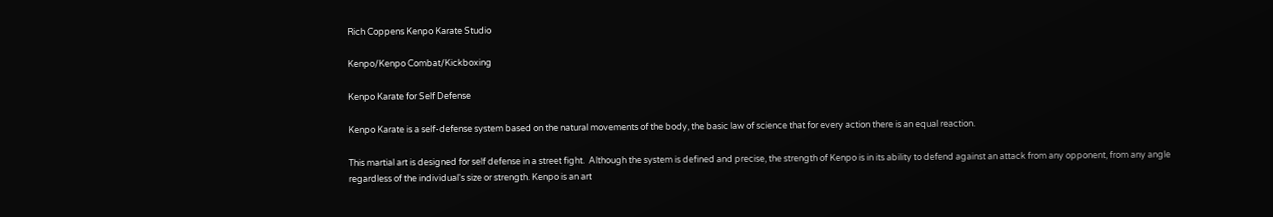Rich Coppens Kenpo Karate Studio

Kenpo/Kenpo Combat/Kickboxing

Kenpo Karate for Self Defense

Kenpo Karate is a self-defense system based on the natural movements of the body, the basic law of science that for every action there is an equal reaction.

This martial art is designed for self defense in a street fight.  Although the system is defined and precise, the strength of Kenpo is in its ability to defend against an attack from any opponent, from any angle regardless of the individual's size or strength. Kenpo is an art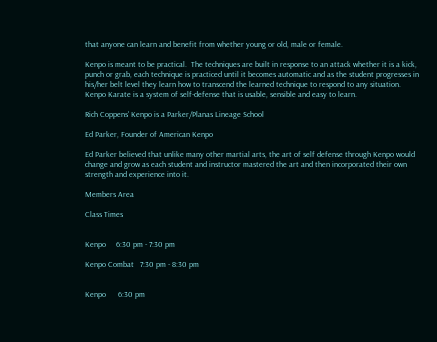that anyone can learn and benefit from whether young or old, male or female.

Kenpo is meant to be practical.  The techniques are built in response to an attack whether it is a kick, punch or grab, each technique is practiced until it becomes automatic and as the student progresses in his/her belt level they learn how to transcend the learned technique to respond to any situation.  Kenpo Karate is a system of self-defense that is usable, sensible and easy to learn.

Rich Coppens' Kenpo is a Parker/Planas Lineage School

Ed Parker, Founder of American Kenpo

Ed Parker believed that unlike many other martial arts, the art of self defense through Kenpo would change and grow as each student and instructor mastered the art and then incorporated their own strength and experience into it.

Members Area

Class Times


Kenpo     6:30 pm - 7:30 pm

Kenpo Combat   7:30 pm - 8:30 pm


Kenpo      6:30 pm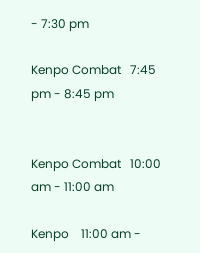- 7:30 pm

Kenpo Combat   7:45 pm - 8:45 pm


Kenpo Combat   10:00 am - 11:00 am

Kenpo    11:00 am -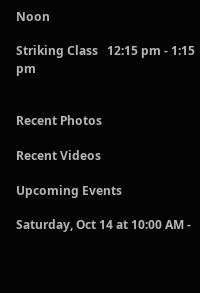Noon

Striking Class   12:15 pm - 1:15 pm


Recent Photos

Recent Videos

Upcoming Events

Saturday, Oct 14 at 10:00 AM -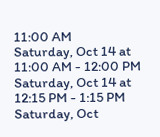11:00 AM
Saturday, Oct 14 at 11:00 AM - 12:00 PM
Saturday, Oct 14 at 12:15 PM - 1:15 PM
Saturday, Oct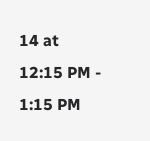14 at 12:15 PM - 1:15 PM